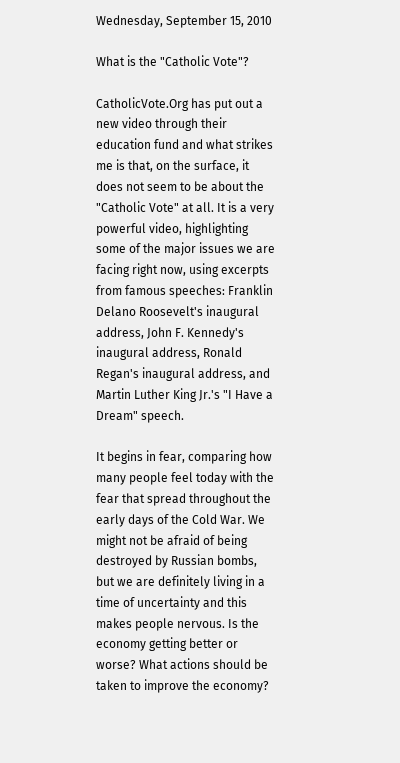Wednesday, September 15, 2010

What is the "Catholic Vote"?

CatholicVote.Org has put out a new video through their education fund and what strikes me is that, on the surface, it does not seem to be about the "Catholic Vote" at all. It is a very powerful video, highlighting some of the major issues we are facing right now, using excerpts from famous speeches: Franklin Delano Roosevelt's inaugural address, John F. Kennedy's inaugural address, Ronald Regan's inaugural address, and Martin Luther King Jr.'s "I Have a Dream" speech.

It begins in fear, comparing how many people feel today with the fear that spread throughout the early days of the Cold War. We might not be afraid of being destroyed by Russian bombs, but we are definitely living in a time of uncertainty and this makes people nervous. Is the economy getting better or worse? What actions should be taken to improve the economy?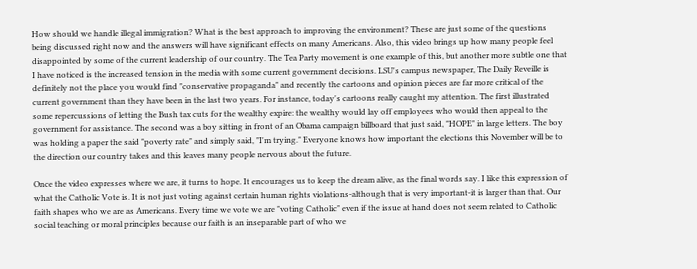How should we handle illegal immigration? What is the best approach to improving the environment? These are just some of the questions being discussed right now and the answers will have significant effects on many Americans. Also, this video brings up how many people feel disappointed by some of the current leadership of our country. The Tea Party movement is one example of this, but another more subtle one that I have noticed is the increased tension in the media with some current government decisions. LSU's campus newspaper, The Daily Reveille is definitely not the place you would find "conservative propaganda" and recently the cartoons and opinion pieces are far more critical of the current government than they have been in the last two years. For instance, today's cartoons really caught my attention. The first illustrated some repercussions of letting the Bush tax cuts for the wealthy expire: the wealthy would lay off employees who would then appeal to the government for assistance. The second was a boy sitting in front of an Obama campaign billboard that just said, "HOPE" in large letters. The boy was holding a paper the said "poverty rate" and simply said, "I'm trying." Everyone knows how important the elections this November will be to the direction our country takes and this leaves many people nervous about the future.

Once the video expresses where we are, it turns to hope. It encourages us to keep the dream alive, as the final words say. I like this expression of what the Catholic Vote is. It is not just voting against certain human rights violations-although that is very important-it is larger than that. Our faith shapes who we are as Americans. Every time we vote we are "voting Catholic" even if the issue at hand does not seem related to Catholic social teaching or moral principles because our faith is an inseparable part of who we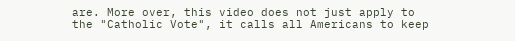are. More over, this video does not just apply to the "Catholic Vote", it calls all Americans to keep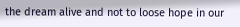the dream alive and not to loose hope in our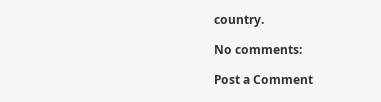country.

No comments:

Post a Comment